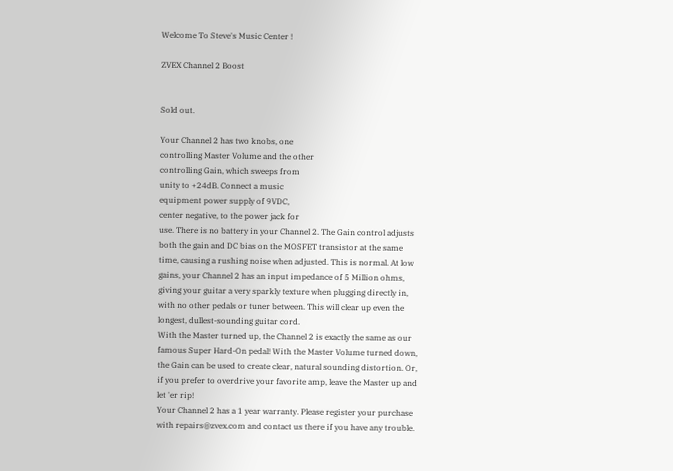Welcome To Steve's Music Center !

ZVEX Channel 2 Boost


Sold out.

Your Channel 2 has two knobs, one
controlling Master Volume and the other
controlling Gain, which sweeps from
unity to +24dB. Connect a music
equipment power supply of 9VDC,
center negative, to the power jack for
use. There is no battery in your Channel 2. The Gain control adjusts
both the gain and DC bias on the MOSFET transistor at the same
time, causing a rushing noise when adjusted. This is normal. At low
gains, your Channel 2 has an input impedance of 5 Million ohms,
giving your guitar a very sparkly texture when plugging directly in,
with no other pedals or tuner between. This will clear up even the
longest, dullest-sounding guitar cord.
With the Master turned up, the Channel 2 is exactly the same as our
famous Super Hard-On pedal! With the Master Volume turned down,
the Gain can be used to create clear, natural sounding distortion. Or,
if you prefer to overdrive your favorite amp, leave the Master up and
let 'er rip!
Your Channel 2 has a 1 year warranty. Please register your purchase
with repairs@zvex.com and contact us there if you have any trouble.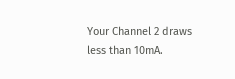Your Channel 2 draws less than 10mA.